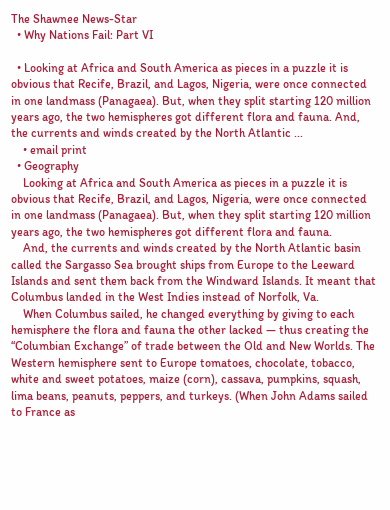The Shawnee News-Star
  • Why Nations Fail: Part VI

  • Looking at Africa and South America as pieces in a puzzle it is obvious that Recife, Brazil, and Lagos, Nigeria, were once connected in one landmass (Panagaea). But, when they split starting 120 million years ago, the two hemispheres got different flora and fauna. And, the currents and winds created by the North Atlantic ...
    • email print
  • Geography
    Looking at Africa and South America as pieces in a puzzle it is obvious that Recife, Brazil, and Lagos, Nigeria, were once connected in one landmass (Panagaea). But, when they split starting 120 million years ago, the two hemispheres got different flora and fauna.
    And, the currents and winds created by the North Atlantic basin called the Sargasso Sea brought ships from Europe to the Leeward Islands and sent them back from the Windward Islands. It meant that Columbus landed in the West Indies instead of Norfolk, Va.
    When Columbus sailed, he changed everything by giving to each hemisphere the flora and fauna the other lacked — thus creating the “Columbian Exchange” of trade between the Old and New Worlds. The Western hemisphere sent to Europe tomatoes, chocolate, tobacco, white and sweet potatoes, maize (corn), cassava, pumpkins, squash, lima beans, peanuts, peppers, and turkeys. (When John Adams sailed to France as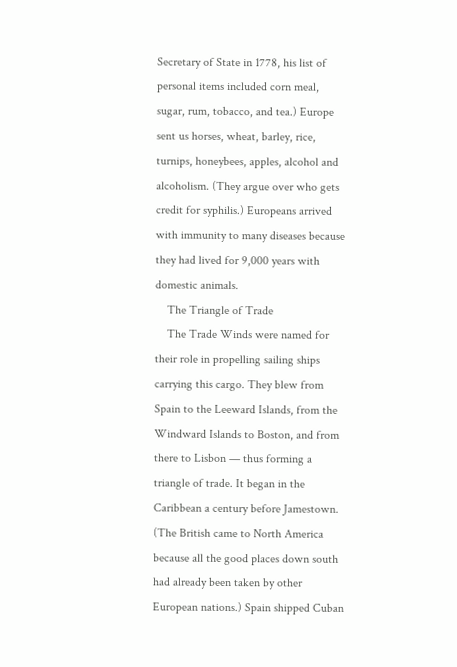Secretary of State in 1778, his list of personal items included corn meal, sugar, rum, tobacco, and tea.) Europe sent us horses, wheat, barley, rice, turnips, honeybees, apples, alcohol and alcoholism. (They argue over who gets credit for syphilis.) Europeans arrived with immunity to many diseases because they had lived for 9,000 years with domestic animals.
    The Triangle of Trade
    The Trade Winds were named for their role in propelling sailing ships carrying this cargo. They blew from Spain to the Leeward Islands, from the Windward Islands to Boston, and from there to Lisbon — thus forming a triangle of trade. It began in the Caribbean a century before Jamestown. (The British came to North America because all the good places down south had already been taken by other European nations.) Spain shipped Cuban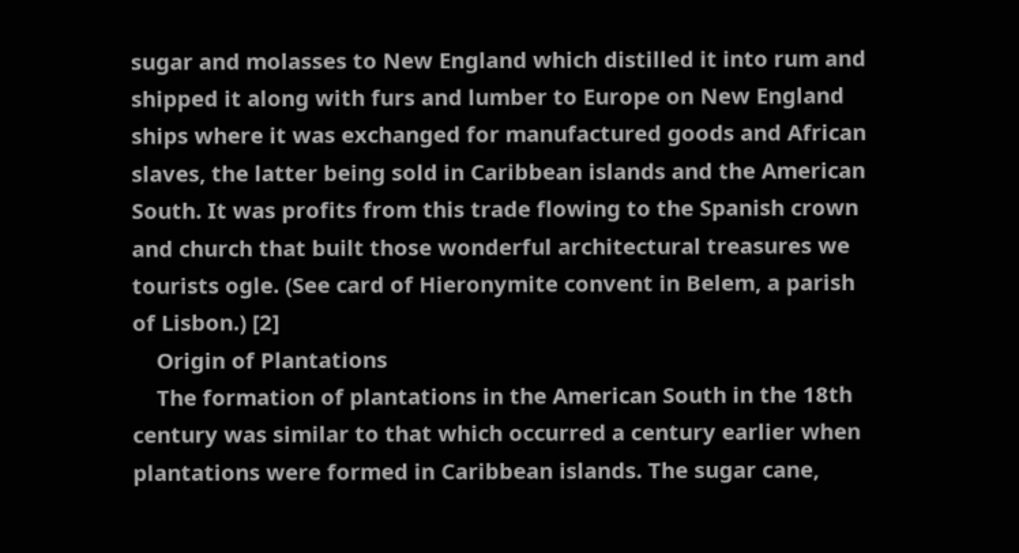sugar and molasses to New England which distilled it into rum and shipped it along with furs and lumber to Europe on New England ships where it was exchanged for manufactured goods and African slaves, the latter being sold in Caribbean islands and the American South. It was profits from this trade flowing to the Spanish crown and church that built those wonderful architectural treasures we tourists ogle. (See card of Hieronymite convent in Belem, a parish of Lisbon.) [2]
    Origin of Plantations
    The formation of plantations in the American South in the 18th century was similar to that which occurred a century earlier when plantations were formed in Caribbean islands. The sugar cane,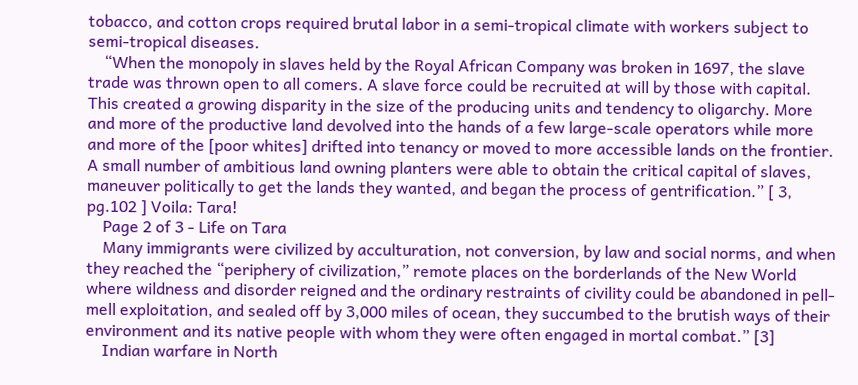tobacco, and cotton crops required brutal labor in a semi-tropical climate with workers subject to semi-tropical diseases.
    “When the monopoly in slaves held by the Royal African Company was broken in 1697, the slave trade was thrown open to all comers. A slave force could be recruited at will by those with capital. This created a growing disparity in the size of the producing units and tendency to oligarchy. More and more of the productive land devolved into the hands of a few large-scale operators while more and more of the [poor whites] drifted into tenancy or moved to more accessible lands on the frontier. A small number of ambitious land owning planters were able to obtain the critical capital of slaves, maneuver politically to get the lands they wanted, and began the process of gentrification.” [ 3, pg.102 ] Voila: Tara!
    Page 2 of 3 - Life on Tara
    Many immigrants were civilized by acculturation, not conversion, by law and social norms, and when they reached the “periphery of civilization,” remote places on the borderlands of the New World where wildness and disorder reigned and the ordinary restraints of civility could be abandoned in pell-mell exploitation, and sealed off by 3,000 miles of ocean, they succumbed to the brutish ways of their environment and its native people with whom they were often engaged in mortal combat.” [3]
    Indian warfare in North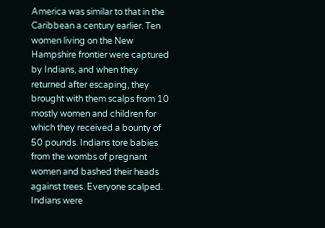America was similar to that in the Caribbean a century earlier. Ten women living on the New Hampshire frontier were captured by Indians, and when they returned after escaping, they brought with them scalps from 10 mostly women and children for which they received a bounty of 50 pounds. Indians tore babies from the wombs of pregnant women and bashed their heads against trees. Everyone scalped. Indians were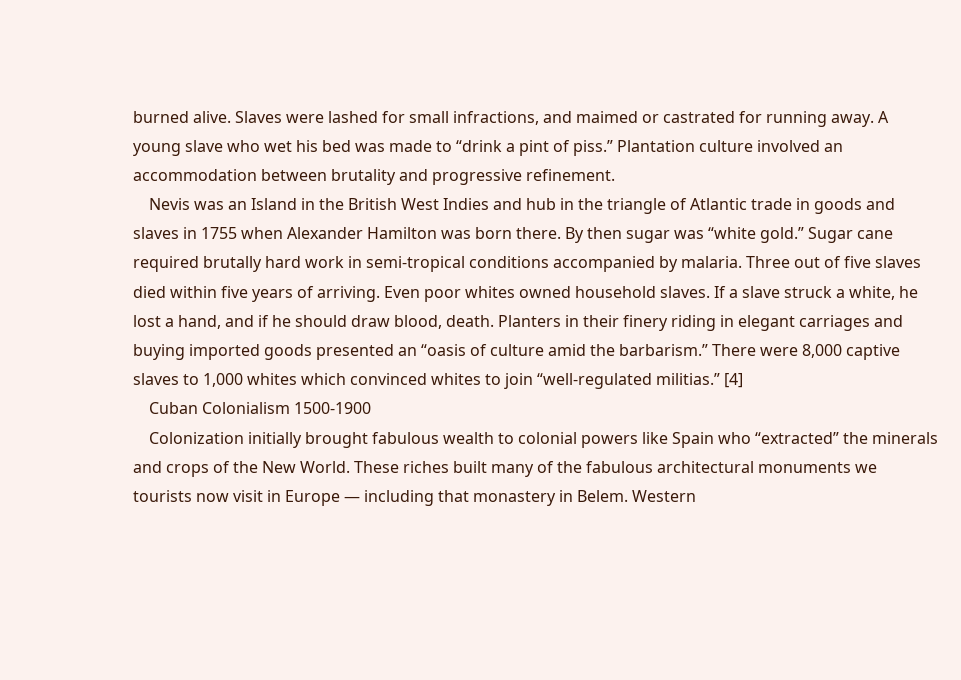burned alive. Slaves were lashed for small infractions, and maimed or castrated for running away. A young slave who wet his bed was made to “drink a pint of piss.” Plantation culture involved an accommodation between brutality and progressive refinement.
    Nevis was an Island in the British West Indies and hub in the triangle of Atlantic trade in goods and slaves in 1755 when Alexander Hamilton was born there. By then sugar was “white gold.” Sugar cane required brutally hard work in semi-tropical conditions accompanied by malaria. Three out of five slaves died within five years of arriving. Even poor whites owned household slaves. If a slave struck a white, he lost a hand, and if he should draw blood, death. Planters in their finery riding in elegant carriages and buying imported goods presented an “oasis of culture amid the barbarism.” There were 8,000 captive slaves to 1,000 whites which convinced whites to join “well-regulated militias.” [4]
    Cuban Colonialism 1500-1900
    Colonization initially brought fabulous wealth to colonial powers like Spain who “extracted” the minerals and crops of the New World. These riches built many of the fabulous architectural monuments we tourists now visit in Europe — including that monastery in Belem. Western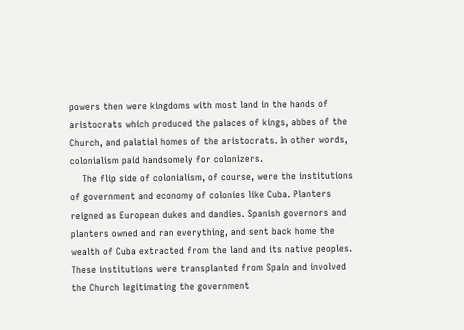powers then were kingdoms with most land in the hands of aristocrats which produced the palaces of kings, abbes of the Church, and palatial homes of the aristocrats. In other words, colonialism paid handsomely for colonizers.
    The flip side of colonialism, of course, were the institutions of government and economy of colonies like Cuba. Planters reigned as European dukes and dandies. Spanish governors and planters owned and ran everything, and sent back home the wealth of Cuba extracted from the land and its native peoples. These institutions were transplanted from Spain and involved the Church legitimating the government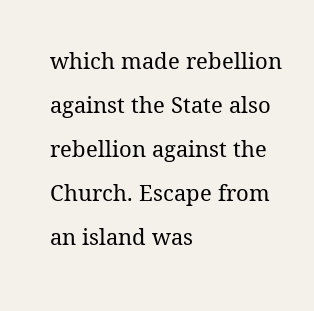which made rebellion against the State also rebellion against the Church. Escape from an island was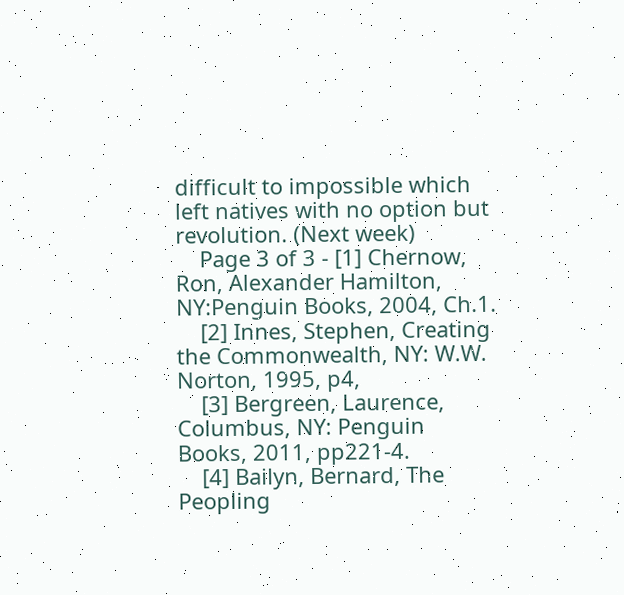difficult to impossible which left natives with no option but revolution. (Next week)
    Page 3 of 3 - [1] Chernow, Ron, Alexander Hamilton, NY:Penguin Books, 2004, Ch.1.
    [2] Innes, Stephen, Creating the Commonwealth, NY: W.W. Norton, 1995, p4,
    [3] Bergreen, Laurence, Columbus, NY: Penguin Books, 2011, pp221-4.
    [4] Bailyn, Bernard, The Peopling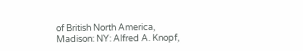of British North America, Madison: NY: Alfred A. Knopf,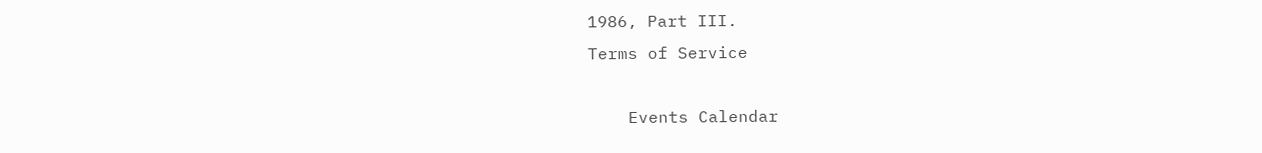1986, Part III.
Terms of Service

    Events Calendar